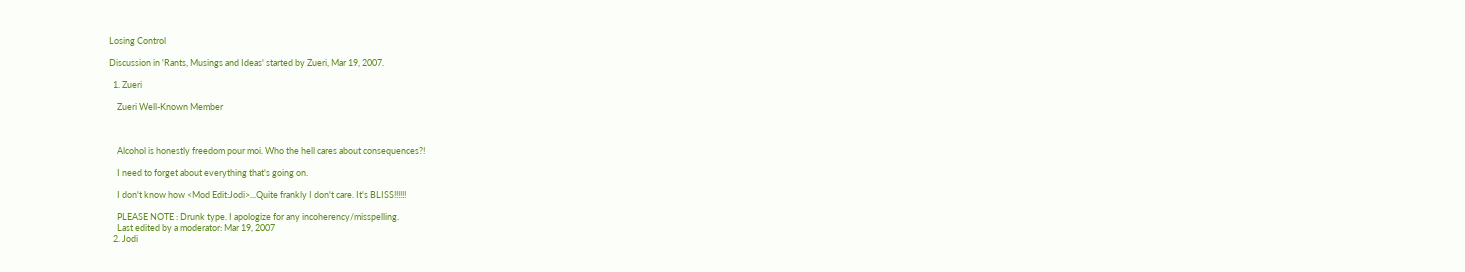Losing Control

Discussion in 'Rants, Musings and Ideas' started by Zueri, Mar 19, 2007.

  1. Zueri

    Zueri Well-Known Member



    Alcohol is honestly freedom pour moi. Who the hell cares about consequences?!

    I need to forget about everything that's going on.

    I don't know how <Mod Edit:Jodi>...Quite frankly I don't care. It's BLISS!!!!!!

    PLEASE NOTE : Drunk type. I apologize for any incoherency/misspelling.
    Last edited by a moderator: Mar 19, 2007
  2. Jodi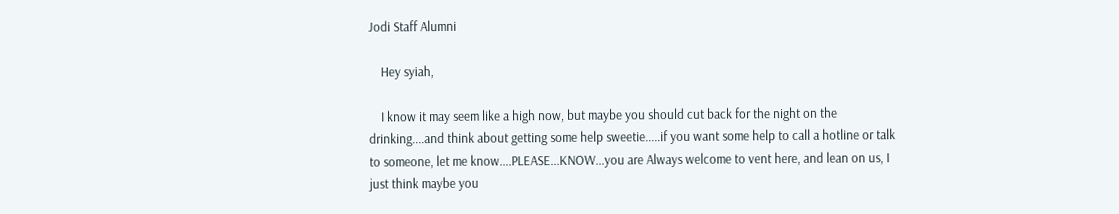Jodi Staff Alumni

    Hey syiah,

    I know it may seem like a high now, but maybe you should cut back for the night on the drinking....and think about getting some help sweetie.....if you want some help to call a hotline or talk to someone, let me know....PLEASE...KNOW...you are Always welcome to vent here, and lean on us, I just think maybe you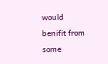would benifit from some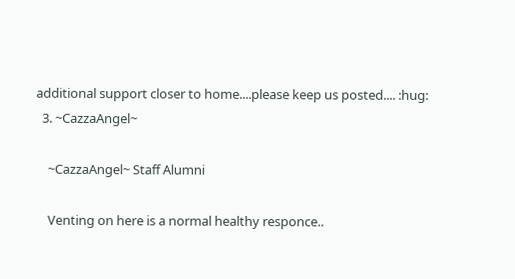additional support closer to home....please keep us posted.... :hug:
  3. ~CazzaAngel~

    ~CazzaAngel~ Staff Alumni

    Venting on here is a normal healthy responce..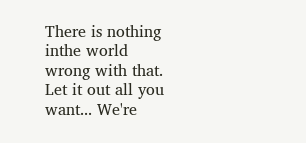There is nothing inthe world wrong with that. Let it out all you want... We're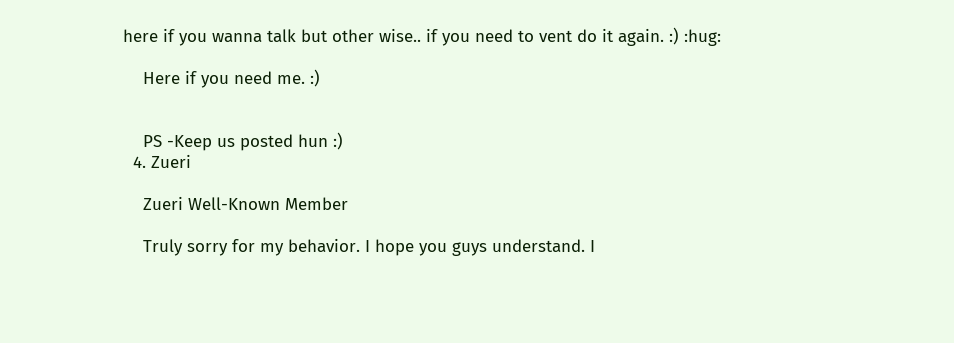here if you wanna talk but other wise.. if you need to vent do it again. :) :hug:

    Here if you need me. :)


    PS -Keep us posted hun :)
  4. Zueri

    Zueri Well-Known Member

    Truly sorry for my behavior. I hope you guys understand. I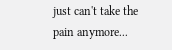just can't take the pain anymore...